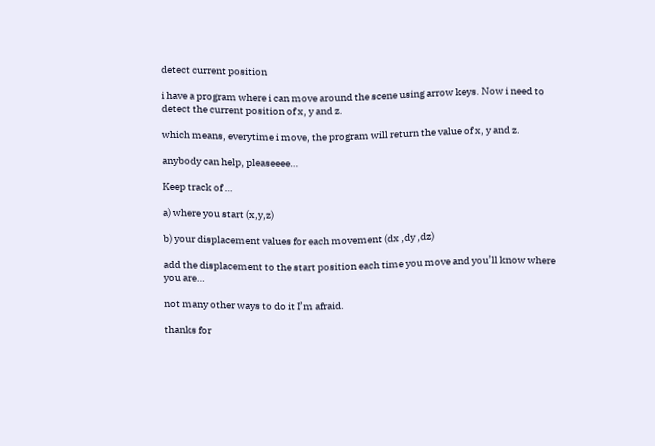detect current position

i have a program where i can move around the scene using arrow keys. Now i need to detect the current position of x, y and z.

which means, everytime i move, the program will return the value of x, y and z.

anybody can help, pleaseeee…

Keep track of …

a) where you start (x,y,z)

b) your displacement values for each movement (dx ,dy ,dz)

add the displacement to the start position each time you move and you’ll know where you are…

not many other ways to do it I’m afraid.

thanks for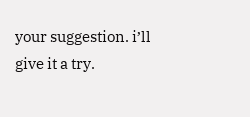your suggestion. i’ll give it a try.